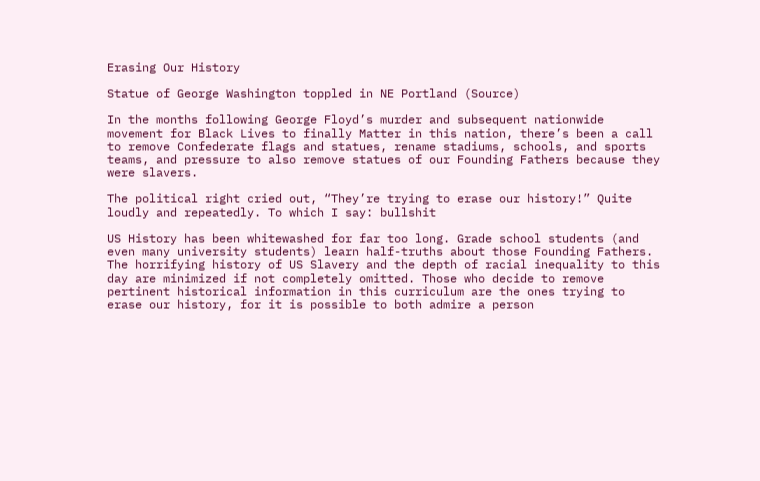Erasing Our History

Statue of George Washington toppled in NE Portland (Source)

In the months following George Floyd’s murder and subsequent nationwide movement for Black Lives to finally Matter in this nation, there’s been a call to remove Confederate flags and statues, rename stadiums, schools, and sports teams, and pressure to also remove statues of our Founding Fathers because they were slavers.

The political right cried out, “They’re trying to erase our history!” Quite loudly and repeatedly. To which I say: bullshit

US History has been whitewashed for far too long. Grade school students (and even many university students) learn half-truths about those Founding Fathers. The horrifying history of US Slavery and the depth of racial inequality to this day are minimized if not completely omitted. Those who decide to remove pertinent historical information in this curriculum are the ones trying to erase our history, for it is possible to both admire a person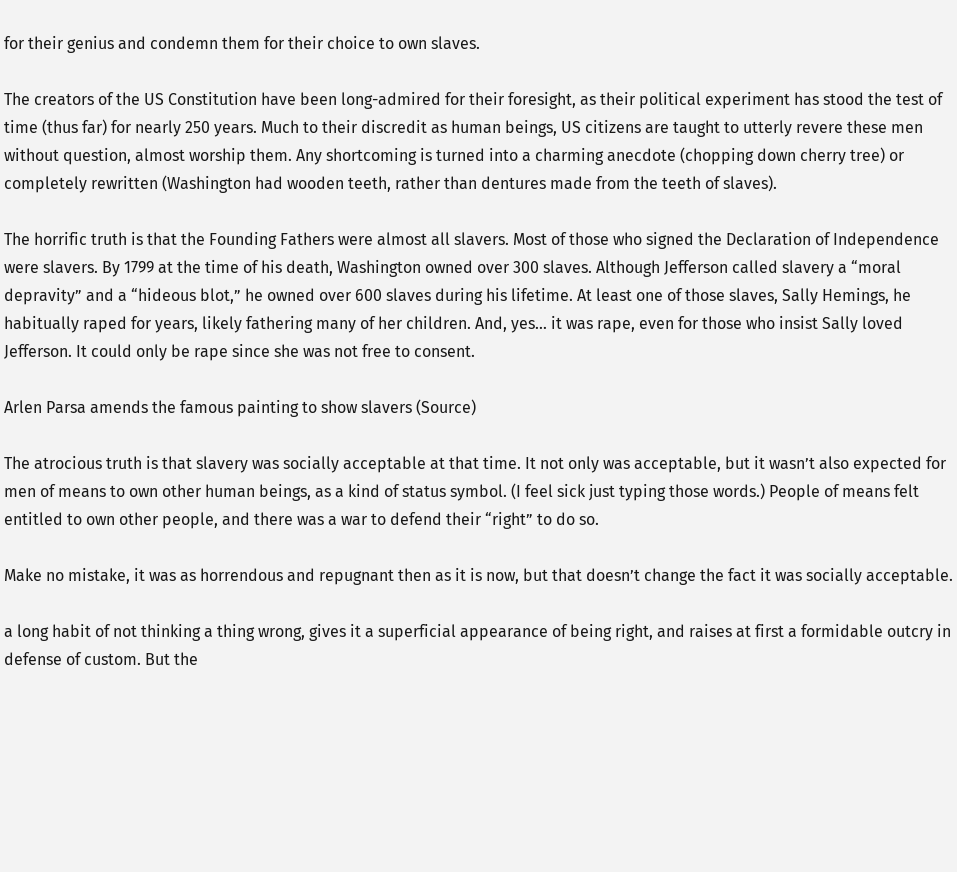for their genius and condemn them for their choice to own slaves.

The creators of the US Constitution have been long-admired for their foresight, as their political experiment has stood the test of time (thus far) for nearly 250 years. Much to their discredit as human beings, US citizens are taught to utterly revere these men without question, almost worship them. Any shortcoming is turned into a charming anecdote (chopping down cherry tree) or completely rewritten (Washington had wooden teeth, rather than dentures made from the teeth of slaves).

The horrific truth is that the Founding Fathers were almost all slavers. Most of those who signed the Declaration of Independence were slavers. By 1799 at the time of his death, Washington owned over 300 slaves. Although Jefferson called slavery a “moral depravity” and a “hideous blot,” he owned over 600 slaves during his lifetime. At least one of those slaves, Sally Hemings, he habitually raped for years, likely fathering many of her children. And, yes… it was rape, even for those who insist Sally loved Jefferson. It could only be rape since she was not free to consent.

Arlen Parsa amends the famous painting to show slavers (Source)

The atrocious truth is that slavery was socially acceptable at that time. It not only was acceptable, but it wasn’t also expected for men of means to own other human beings, as a kind of status symbol. (I feel sick just typing those words.) People of means felt entitled to own other people, and there was a war to defend their “right” to do so.

Make no mistake, it was as horrendous and repugnant then as it is now, but that doesn’t change the fact it was socially acceptable.

a long habit of not thinking a thing wrong, gives it a superficial appearance of being right, and raises at first a formidable outcry in defense of custom. But the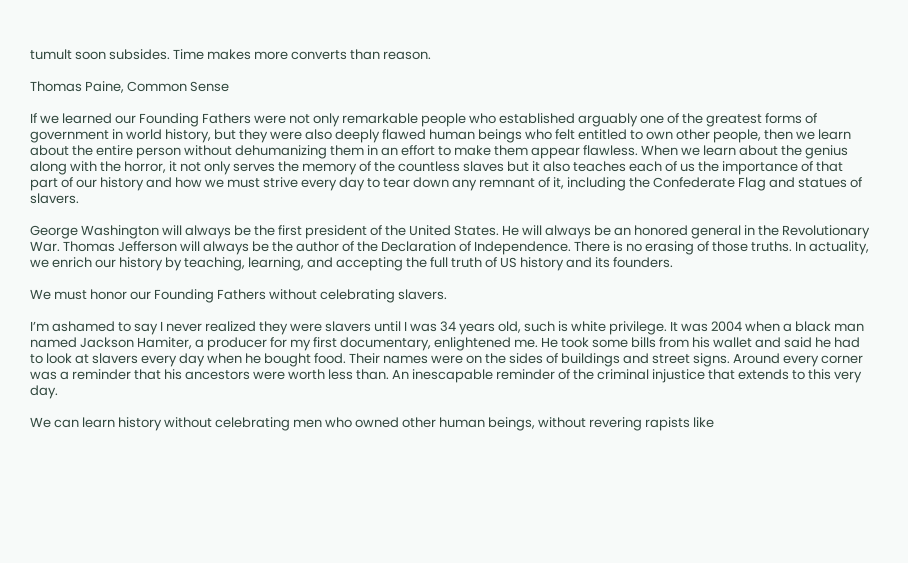tumult soon subsides. Time makes more converts than reason.

Thomas Paine, Common Sense

If we learned our Founding Fathers were not only remarkable people who established arguably one of the greatest forms of government in world history, but they were also deeply flawed human beings who felt entitled to own other people, then we learn about the entire person without dehumanizing them in an effort to make them appear flawless. When we learn about the genius along with the horror, it not only serves the memory of the countless slaves but it also teaches each of us the importance of that part of our history and how we must strive every day to tear down any remnant of it, including the Confederate Flag and statues of slavers.

George Washington will always be the first president of the United States. He will always be an honored general in the Revolutionary War. Thomas Jefferson will always be the author of the Declaration of Independence. There is no erasing of those truths. In actuality, we enrich our history by teaching, learning, and accepting the full truth of US history and its founders.

We must honor our Founding Fathers without celebrating slavers.

I’m ashamed to say I never realized they were slavers until I was 34 years old, such is white privilege. It was 2004 when a black man named Jackson Hamiter, a producer for my first documentary, enlightened me. He took some bills from his wallet and said he had to look at slavers every day when he bought food. Their names were on the sides of buildings and street signs. Around every corner was a reminder that his ancestors were worth less than. An inescapable reminder of the criminal injustice that extends to this very day.

We can learn history without celebrating men who owned other human beings, without revering rapists like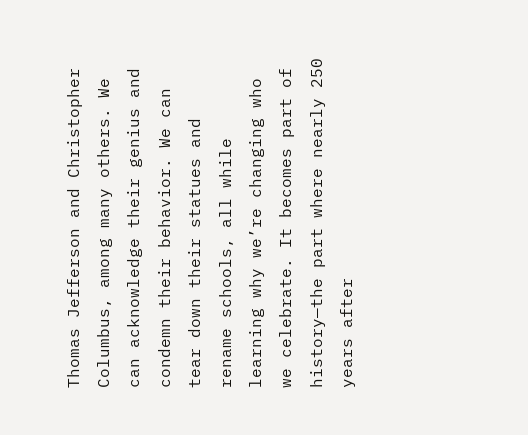Thomas Jefferson and Christopher Columbus, among many others. We can acknowledge their genius and condemn their behavior. We can tear down their statues and rename schools, all while learning why we’re changing who we celebrate. It becomes part of history—the part where nearly 250 years after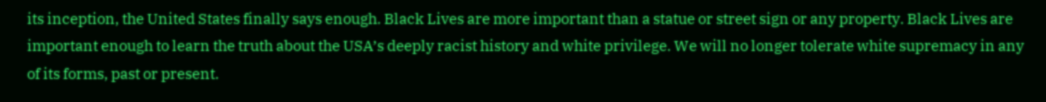its inception, the United States finally says enough. Black Lives are more important than a statue or street sign or any property. Black Lives are important enough to learn the truth about the USA’s deeply racist history and white privilege. We will no longer tolerate white supremacy in any of its forms, past or present.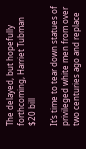The delayed, but hopefully forthcoming, Harriet Tubman $20 bill

It’s time to tear down statues of privileged white men from over two centuries ago and replace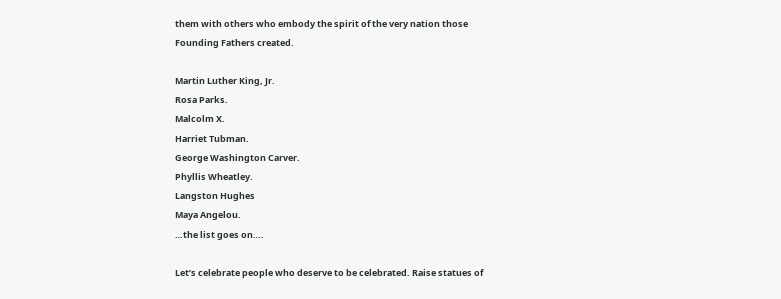them with others who embody the spirit of the very nation those Founding Fathers created.

Martin Luther King, Jr.
Rosa Parks.
Malcolm X.
Harriet Tubman.
George Washington Carver.
Phyllis Wheatley.
Langston Hughes
Maya Angelou.
…the list goes on….

Let’s celebrate people who deserve to be celebrated. Raise statues of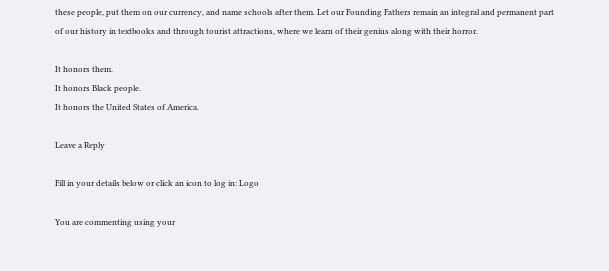these people, put them on our currency, and name schools after them. Let our Founding Fathers remain an integral and permanent part of our history in textbooks and through tourist attractions, where we learn of their genius along with their horror.

It honors them.
It honors Black people.
It honors the United States of America.

Leave a Reply

Fill in your details below or click an icon to log in: Logo

You are commenting using your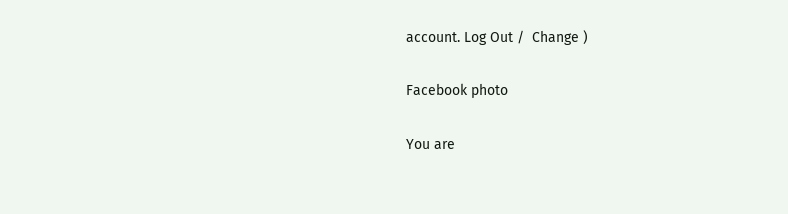account. Log Out /  Change )

Facebook photo

You are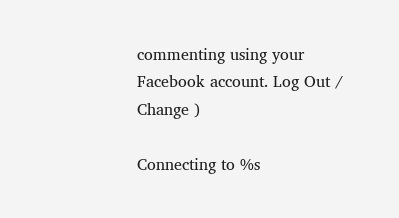commenting using your Facebook account. Log Out /  Change )

Connecting to %s